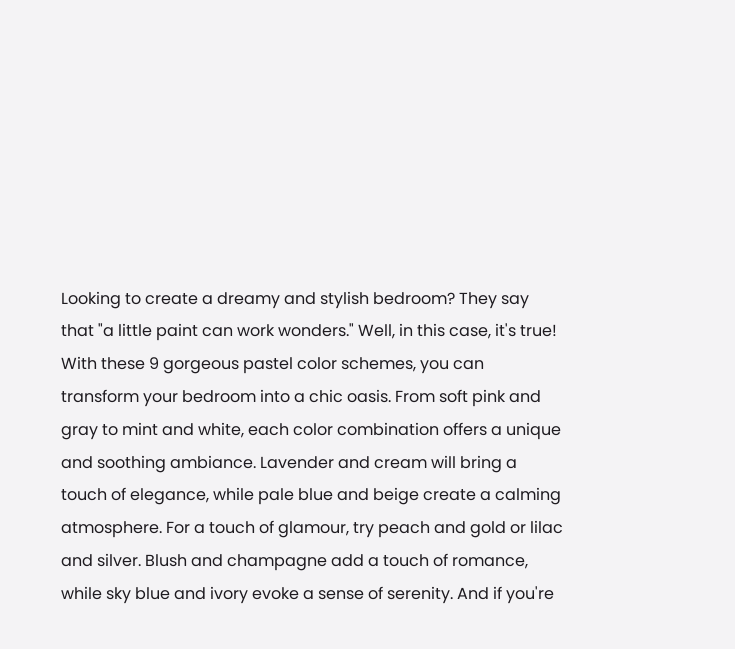Looking to create a dreamy and stylish bedroom? They say that "a little paint can work wonders." Well, in this case, it's true! With these 9 gorgeous pastel color schemes, you can transform your bedroom into a chic oasis. From soft pink and gray to mint and white, each color combination offers a unique and soothing ambiance. Lavender and cream will bring a touch of elegance, while pale blue and beige create a calming atmosphere. For a touch of glamour, try peach and gold or lilac and silver. Blush and champagne add a touch of romance, while sky blue and ivory evoke a sense of serenity. And if you're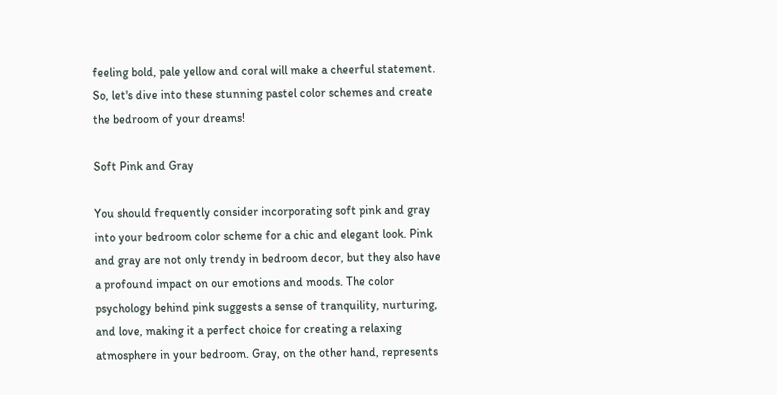feeling bold, pale yellow and coral will make a cheerful statement. So, let's dive into these stunning pastel color schemes and create the bedroom of your dreams!

Soft Pink and Gray

You should frequently consider incorporating soft pink and gray into your bedroom color scheme for a chic and elegant look. Pink and gray are not only trendy in bedroom decor, but they also have a profound impact on our emotions and moods. The color psychology behind pink suggests a sense of tranquility, nurturing, and love, making it a perfect choice for creating a relaxing atmosphere in your bedroom. Gray, on the other hand, represents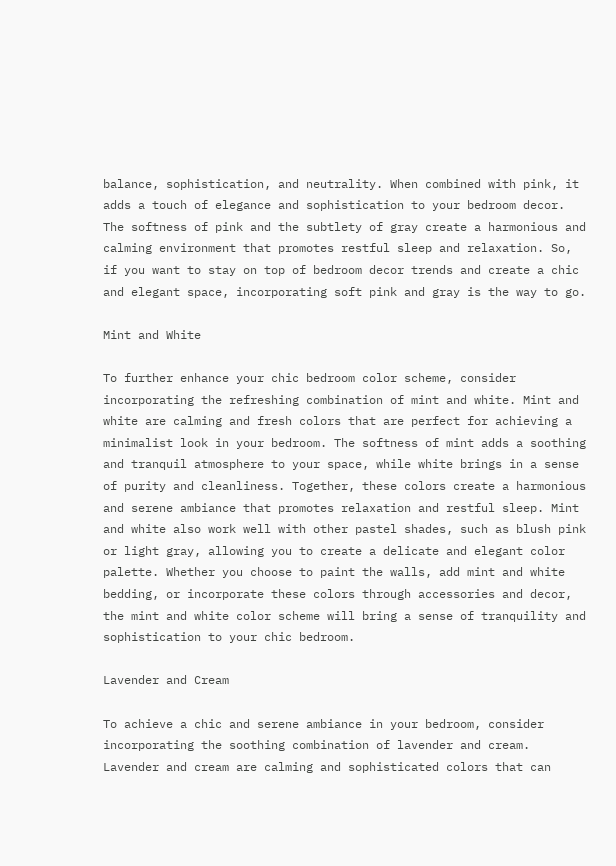balance, sophistication, and neutrality. When combined with pink, it adds a touch of elegance and sophistication to your bedroom decor. The softness of pink and the subtlety of gray create a harmonious and calming environment that promotes restful sleep and relaxation. So, if you want to stay on top of bedroom decor trends and create a chic and elegant space, incorporating soft pink and gray is the way to go.

Mint and White

To further enhance your chic bedroom color scheme, consider incorporating the refreshing combination of mint and white. Mint and white are calming and fresh colors that are perfect for achieving a minimalist look in your bedroom. The softness of mint adds a soothing and tranquil atmosphere to your space, while white brings in a sense of purity and cleanliness. Together, these colors create a harmonious and serene ambiance that promotes relaxation and restful sleep. Mint and white also work well with other pastel shades, such as blush pink or light gray, allowing you to create a delicate and elegant color palette. Whether you choose to paint the walls, add mint and white bedding, or incorporate these colors through accessories and decor, the mint and white color scheme will bring a sense of tranquility and sophistication to your chic bedroom.

Lavender and Cream

To achieve a chic and serene ambiance in your bedroom, consider incorporating the soothing combination of lavender and cream. Lavender and cream are calming and sophisticated colors that can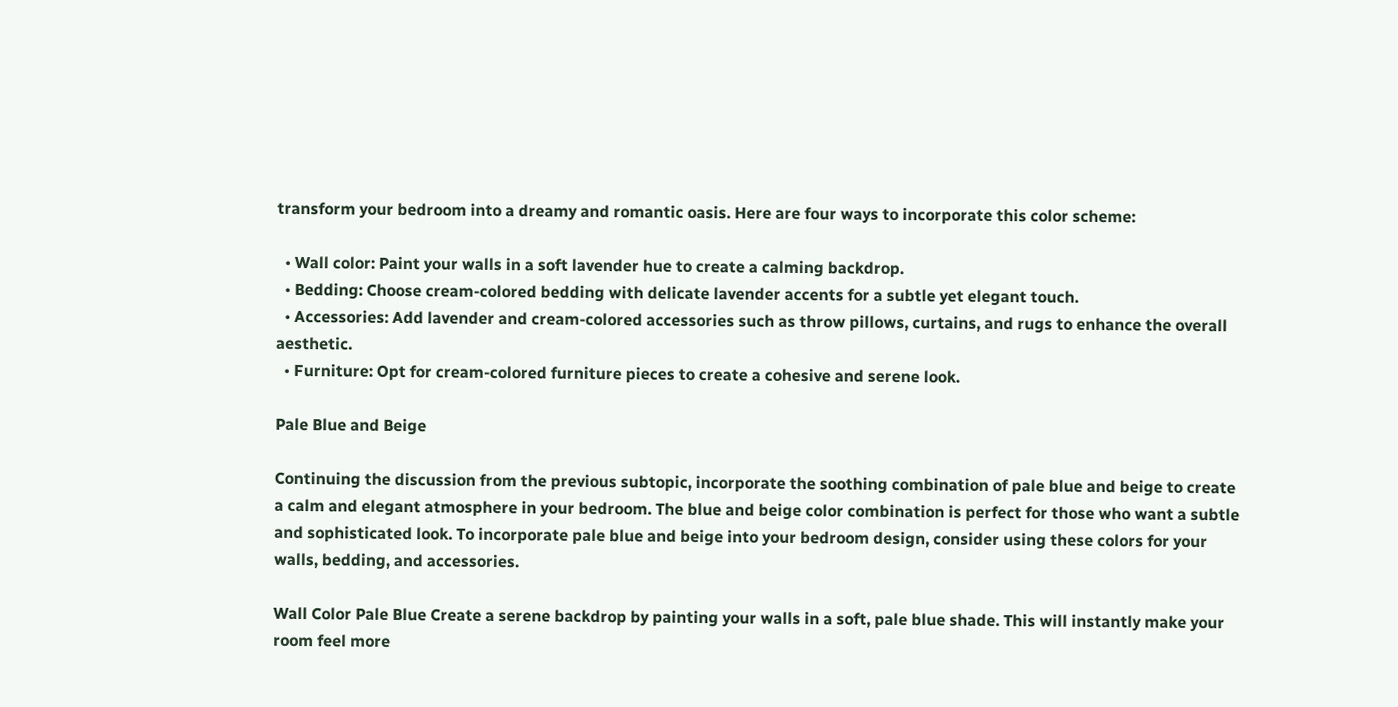transform your bedroom into a dreamy and romantic oasis. Here are four ways to incorporate this color scheme:

  • Wall color: Paint your walls in a soft lavender hue to create a calming backdrop.
  • Bedding: Choose cream-colored bedding with delicate lavender accents for a subtle yet elegant touch.
  • Accessories: Add lavender and cream-colored accessories such as throw pillows, curtains, and rugs to enhance the overall aesthetic.
  • Furniture: Opt for cream-colored furniture pieces to create a cohesive and serene look.

Pale Blue and Beige

Continuing the discussion from the previous subtopic, incorporate the soothing combination of pale blue and beige to create a calm and elegant atmosphere in your bedroom. The blue and beige color combination is perfect for those who want a subtle and sophisticated look. To incorporate pale blue and beige into your bedroom design, consider using these colors for your walls, bedding, and accessories.

Wall Color Pale Blue Create a serene backdrop by painting your walls in a soft, pale blue shade. This will instantly make your room feel more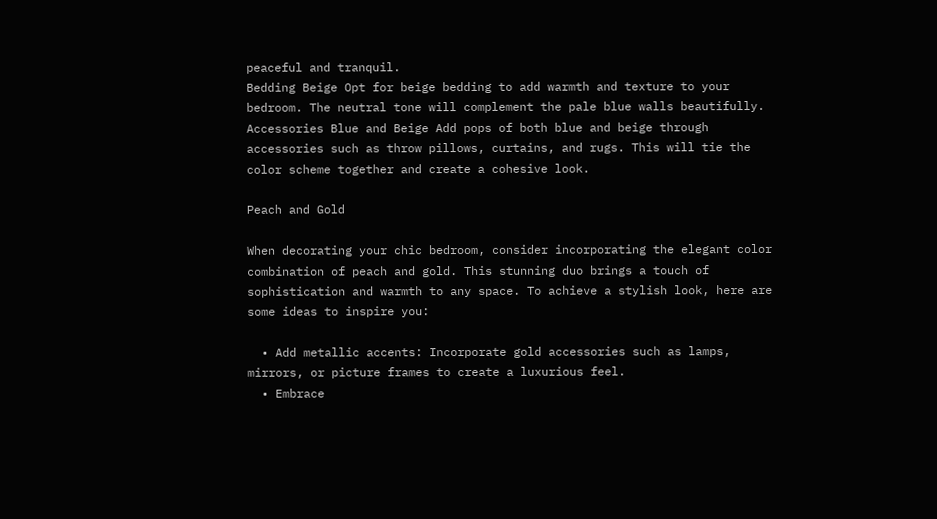peaceful and tranquil.
Bedding Beige Opt for beige bedding to add warmth and texture to your bedroom. The neutral tone will complement the pale blue walls beautifully.
Accessories Blue and Beige Add pops of both blue and beige through accessories such as throw pillows, curtains, and rugs. This will tie the color scheme together and create a cohesive look.

Peach and Gold

When decorating your chic bedroom, consider incorporating the elegant color combination of peach and gold. This stunning duo brings a touch of sophistication and warmth to any space. To achieve a stylish look, here are some ideas to inspire you:

  • Add metallic accents: Incorporate gold accessories such as lamps, mirrors, or picture frames to create a luxurious feel.
  • Embrace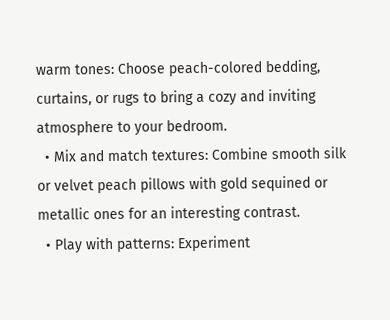warm tones: Choose peach-colored bedding, curtains, or rugs to bring a cozy and inviting atmosphere to your bedroom.
  • Mix and match textures: Combine smooth silk or velvet peach pillows with gold sequined or metallic ones for an interesting contrast.
  • Play with patterns: Experiment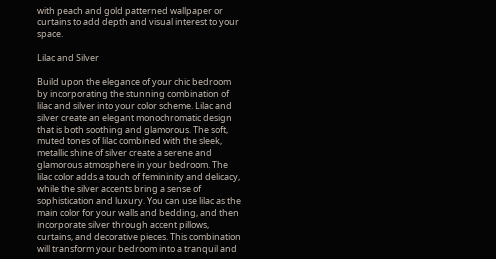with peach and gold patterned wallpaper or curtains to add depth and visual interest to your space.

Lilac and Silver

Build upon the elegance of your chic bedroom by incorporating the stunning combination of lilac and silver into your color scheme. Lilac and silver create an elegant monochromatic design that is both soothing and glamorous. The soft, muted tones of lilac combined with the sleek, metallic shine of silver create a serene and glamorous atmosphere in your bedroom. The lilac color adds a touch of femininity and delicacy, while the silver accents bring a sense of sophistication and luxury. You can use lilac as the main color for your walls and bedding, and then incorporate silver through accent pillows, curtains, and decorative pieces. This combination will transform your bedroom into a tranquil and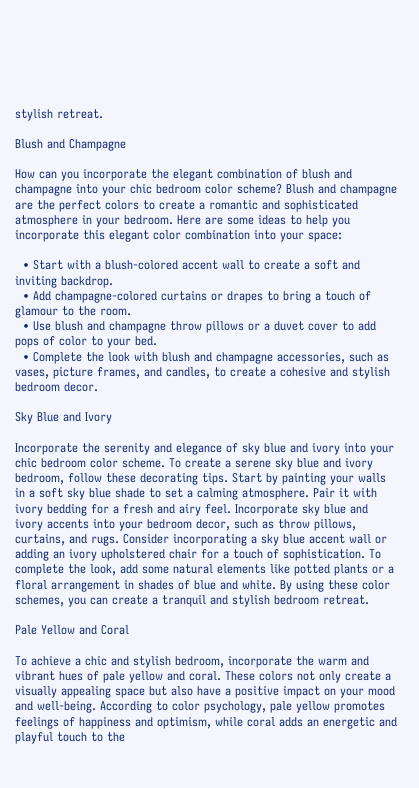stylish retreat.

Blush and Champagne

How can you incorporate the elegant combination of blush and champagne into your chic bedroom color scheme? Blush and champagne are the perfect colors to create a romantic and sophisticated atmosphere in your bedroom. Here are some ideas to help you incorporate this elegant color combination into your space:

  • Start with a blush-colored accent wall to create a soft and inviting backdrop.
  • Add champagne-colored curtains or drapes to bring a touch of glamour to the room.
  • Use blush and champagne throw pillows or a duvet cover to add pops of color to your bed.
  • Complete the look with blush and champagne accessories, such as vases, picture frames, and candles, to create a cohesive and stylish bedroom decor.

Sky Blue and Ivory

Incorporate the serenity and elegance of sky blue and ivory into your chic bedroom color scheme. To create a serene sky blue and ivory bedroom, follow these decorating tips. Start by painting your walls in a soft sky blue shade to set a calming atmosphere. Pair it with ivory bedding for a fresh and airy feel. Incorporate sky blue and ivory accents into your bedroom decor, such as throw pillows, curtains, and rugs. Consider incorporating a sky blue accent wall or adding an ivory upholstered chair for a touch of sophistication. To complete the look, add some natural elements like potted plants or a floral arrangement in shades of blue and white. By using these color schemes, you can create a tranquil and stylish bedroom retreat.

Pale Yellow and Coral

To achieve a chic and stylish bedroom, incorporate the warm and vibrant hues of pale yellow and coral. These colors not only create a visually appealing space but also have a positive impact on your mood and well-being. According to color psychology, pale yellow promotes feelings of happiness and optimism, while coral adds an energetic and playful touch to the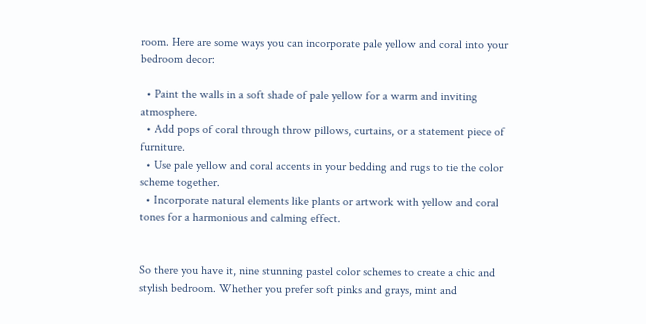room. Here are some ways you can incorporate pale yellow and coral into your bedroom decor:

  • Paint the walls in a soft shade of pale yellow for a warm and inviting atmosphere.
  • Add pops of coral through throw pillows, curtains, or a statement piece of furniture.
  • Use pale yellow and coral accents in your bedding and rugs to tie the color scheme together.
  • Incorporate natural elements like plants or artwork with yellow and coral tones for a harmonious and calming effect.


So there you have it, nine stunning pastel color schemes to create a chic and stylish bedroom. Whether you prefer soft pinks and grays, mint and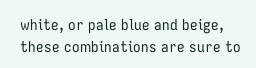white, or pale blue and beige, these combinations are sure to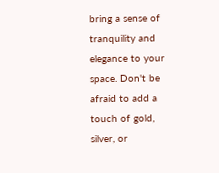bring a sense of tranquility and elegance to your space. Don't be afraid to add a touch of gold, silver, or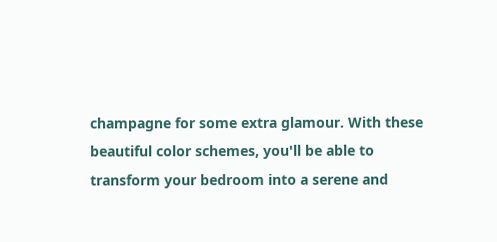champagne for some extra glamour. With these beautiful color schemes, you'll be able to transform your bedroom into a serene and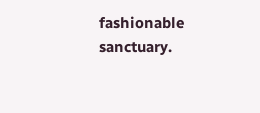fashionable sanctuary.